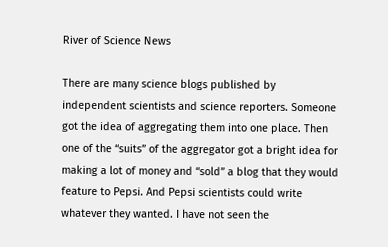River of Science News

There are many science blogs published by independent scientists and science reporters. Someone got the idea of aggregating them into one place. Then one of the “suits” of the aggregator got a bright idea for making a lot of money and “sold” a blog that they would feature to Pepsi. And Pepsi scientists could write whatever they wanted. I have not seen the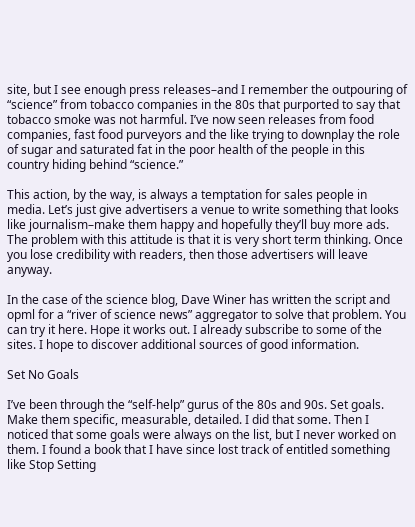site, but I see enough press releases–and I remember the outpouring of “science” from tobacco companies in the 80s that purported to say that tobacco smoke was not harmful. I’ve now seen releases from food companies, fast food purveyors and the like trying to downplay the role of sugar and saturated fat in the poor health of the people in this country hiding behind “science.”

This action, by the way, is always a temptation for sales people in media. Let’s just give advertisers a venue to write something that looks like journalism–make them happy and hopefully they’ll buy more ads. The problem with this attitude is that it is very short term thinking. Once you lose credibility with readers, then those advertisers will leave anyway.

In the case of the science blog, Dave Winer has written the script and opml for a “river of science news” aggregator to solve that problem. You can try it here. Hope it works out. I already subscribe to some of the sites. I hope to discover additional sources of good information.

Set No Goals

I’ve been through the “self-help” gurus of the 80s and 90s. Set goals. Make them specific, measurable, detailed. I did that some. Then I noticed that some goals were always on the list, but I never worked on them. I found a book that I have since lost track of entitled something like Stop Setting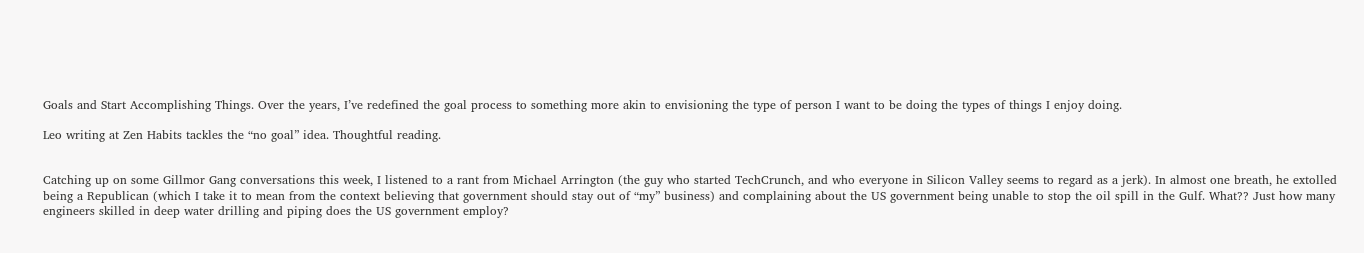Goals and Start Accomplishing Things. Over the years, I’ve redefined the goal process to something more akin to envisioning the type of person I want to be doing the types of things I enjoy doing.

Leo writing at Zen Habits tackles the “no goal” idea. Thoughtful reading.


Catching up on some Gillmor Gang conversations this week, I listened to a rant from Michael Arrington (the guy who started TechCrunch, and who everyone in Silicon Valley seems to regard as a jerk). In almost one breath, he extolled being a Republican (which I take it to mean from the context believing that government should stay out of “my” business) and complaining about the US government being unable to stop the oil spill in the Gulf. What?? Just how many engineers skilled in deep water drilling and piping does the US government employ?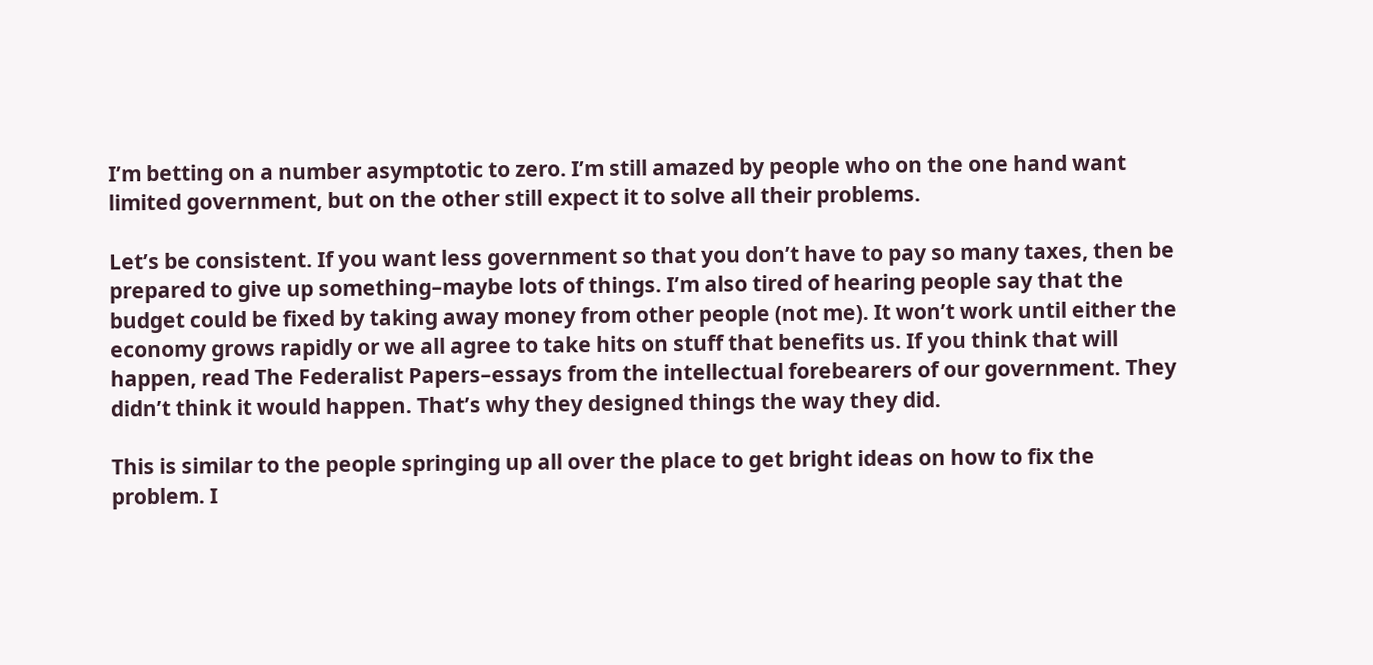I’m betting on a number asymptotic to zero. I’m still amazed by people who on the one hand want limited government, but on the other still expect it to solve all their problems.

Let’s be consistent. If you want less government so that you don’t have to pay so many taxes, then be prepared to give up something–maybe lots of things. I’m also tired of hearing people say that the budget could be fixed by taking away money from other people (not me). It won’t work until either the economy grows rapidly or we all agree to take hits on stuff that benefits us. If you think that will happen, read The Federalist Papers–essays from the intellectual forebearers of our government. They didn’t think it would happen. That’s why they designed things the way they did.

This is similar to the people springing up all over the place to get bright ideas on how to fix the problem. I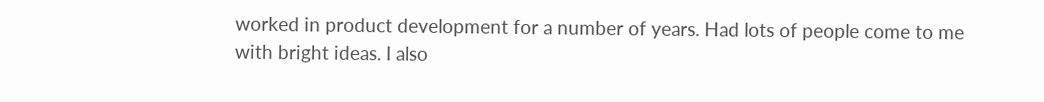worked in product development for a number of years. Had lots of people come to me with bright ideas. I also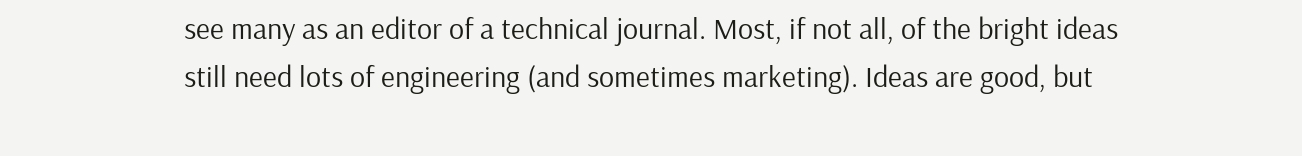see many as an editor of a technical journal. Most, if not all, of the bright ideas still need lots of engineering (and sometimes marketing). Ideas are good, but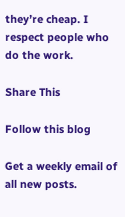they’re cheap. I respect people who do the work.

Share This

Follow this blog

Get a weekly email of all new posts.